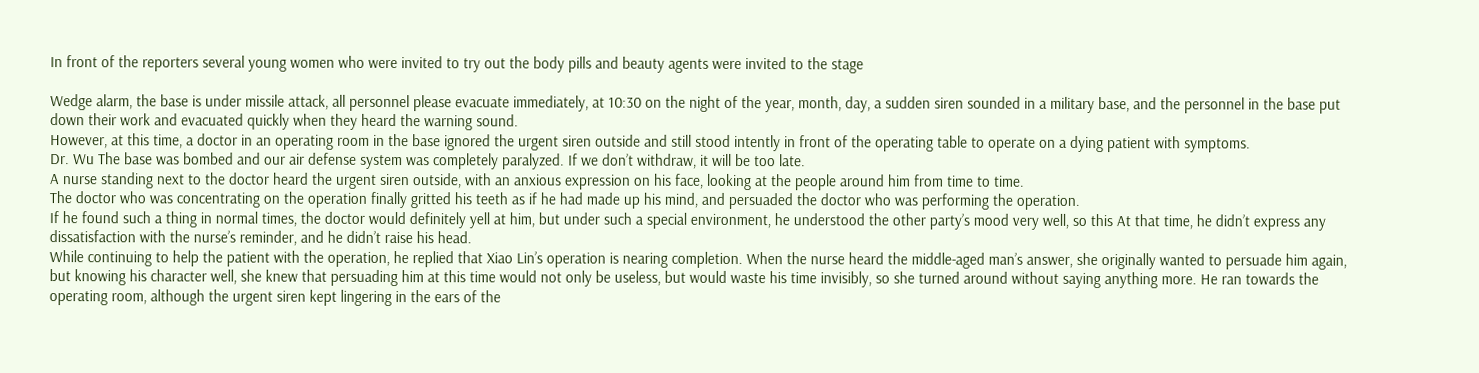In front of the reporters several young women who were invited to try out the body pills and beauty agents were invited to the stage

Wedge alarm, the base is under missile attack, all personnel please evacuate immediately, at 10:30 on the night of the year, month, day, a sudden siren sounded in a military base, and the personnel in the base put down their work and evacuated quickly when they heard the warning sound.
However, at this time, a doctor in an operating room in the base ignored the urgent siren outside and still stood intently in front of the operating table to operate on a dying patient with symptoms.
Dr. Wu The base was bombed and our air defense system was completely paralyzed. If we don’t withdraw, it will be too late.
A nurse standing next to the doctor heard the urgent siren outside, with an anxious expression on his face, looking at the people around him from time to time.
The doctor who was concentrating on the operation finally gritted his teeth as if he had made up his mind, and persuaded the doctor who was performing the operation.
If he found such a thing in normal times, the doctor would definitely yell at him, but under such a special environment, he understood the other party’s mood very well, so this At that time, he didn’t express any dissatisfaction with the nurse’s reminder, and he didn’t raise his head.
While continuing to help the patient with the operation, he replied that Xiao Lin’s operation is nearing completion. When the nurse heard the middle-aged man’s answer, she originally wanted to persuade him again, but knowing his character well, she knew that persuading him at this time would not only be useless, but would waste his time invisibly, so she turned around without saying anything more. He ran towards the operating room, although the urgent siren kept lingering in the ears of the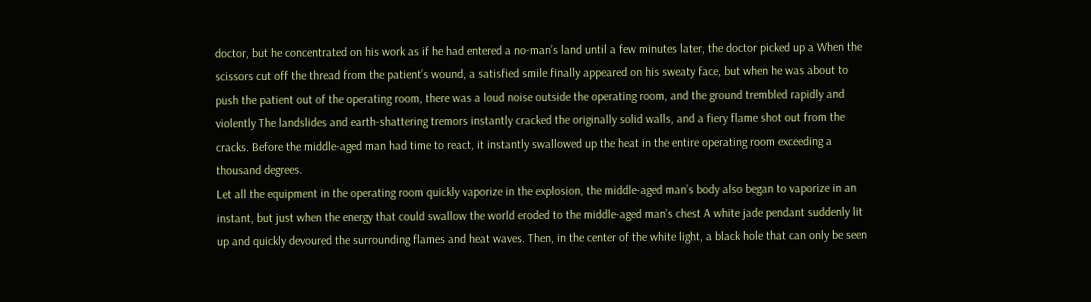doctor, but he concentrated on his work as if he had entered a no-man’s land until a few minutes later, the doctor picked up a When the scissors cut off the thread from the patient’s wound, a satisfied smile finally appeared on his sweaty face, but when he was about to push the patient out of the operating room, there was a loud noise outside the operating room, and the ground trembled rapidly and violently The landslides and earth-shattering tremors instantly cracked the originally solid walls, and a fiery flame shot out from the cracks. Before the middle-aged man had time to react, it instantly swallowed up the heat in the entire operating room exceeding a thousand degrees.
Let all the equipment in the operating room quickly vaporize in the explosion, the middle-aged man’s body also began to vaporize in an instant, but just when the energy that could swallow the world eroded to the middle-aged man’s chest A white jade pendant suddenly lit up and quickly devoured the surrounding flames and heat waves. Then, in the center of the white light, a black hole that can only be seen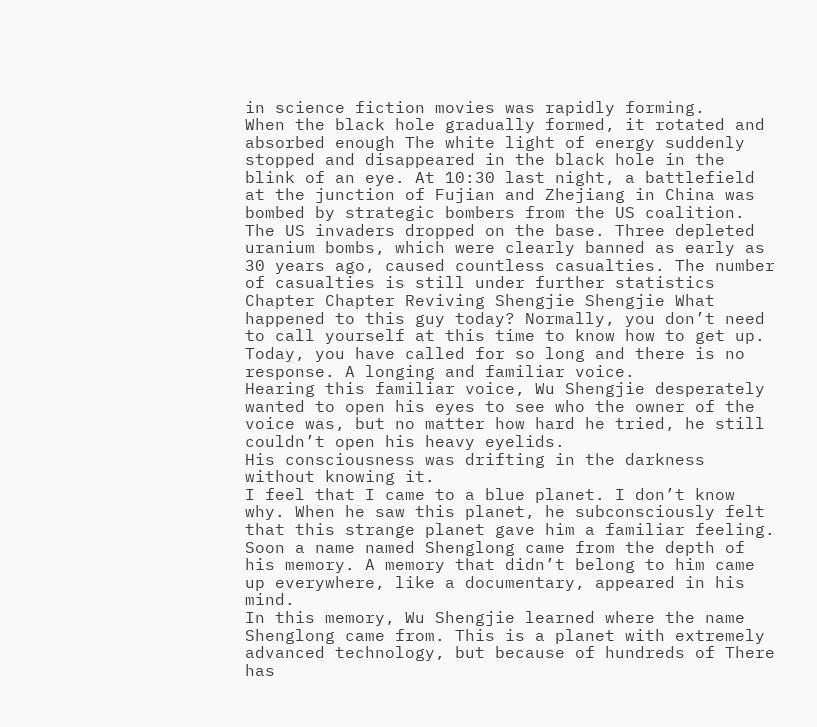in science fiction movies was rapidly forming.
When the black hole gradually formed, it rotated and absorbed enough The white light of energy suddenly stopped and disappeared in the black hole in the blink of an eye. At 10:30 last night, a battlefield at the junction of Fujian and Zhejiang in China was bombed by strategic bombers from the US coalition.
The US invaders dropped on the base. Three depleted uranium bombs, which were clearly banned as early as 30 years ago, caused countless casualties. The number of casualties is still under further statistics Chapter Chapter Reviving Shengjie Shengjie What happened to this guy today? Normally, you don’t need to call yourself at this time to know how to get up. Today, you have called for so long and there is no response. A longing and familiar voice.
Hearing this familiar voice, Wu Shengjie desperately wanted to open his eyes to see who the owner of the voice was, but no matter how hard he tried, he still couldn’t open his heavy eyelids.
His consciousness was drifting in the darkness without knowing it.
I feel that I came to a blue planet. I don’t know why. When he saw this planet, he subconsciously felt that this strange planet gave him a familiar feeling. Soon a name named Shenglong came from the depth of his memory. A memory that didn’t belong to him came up everywhere, like a documentary, appeared in his mind.
In this memory, Wu Shengjie learned where the name Shenglong came from. This is a planet with extremely advanced technology, but because of hundreds of There has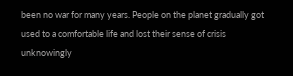been no war for many years. People on the planet gradually got used to a comfortable life and lost their sense of crisis unknowingly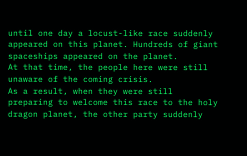until one day a locust-like race suddenly appeared on this planet. Hundreds of giant spaceships appeared on the planet.
At that time, the people here were still unaware of the coming crisis.
As a result, when they were still preparing to welcome this race to the holy dragon planet, the other party suddenly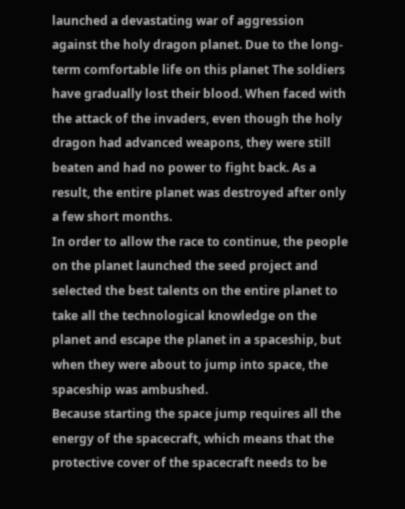launched a devastating war of aggression against the holy dragon planet. Due to the long-term comfortable life on this planet The soldiers have gradually lost their blood. When faced with the attack of the invaders, even though the holy dragon had advanced weapons, they were still beaten and had no power to fight back. As a result, the entire planet was destroyed after only a few short months.
In order to allow the race to continue, the people on the planet launched the seed project and selected the best talents on the entire planet to take all the technological knowledge on the planet and escape the planet in a spaceship, but when they were about to jump into space, the spaceship was ambushed.
Because starting the space jump requires all the energy of the spacecraft, which means that the protective cover of the spacecraft needs to be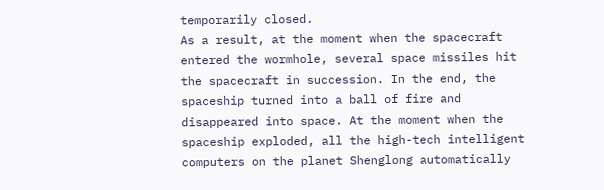temporarily closed.
As a result, at the moment when the spacecraft entered the wormhole, several space missiles hit the spacecraft in succession. In the end, the spaceship turned into a ball of fire and disappeared into space. At the moment when the spaceship exploded, all the high-tech intelligent computers on the planet Shenglong automatically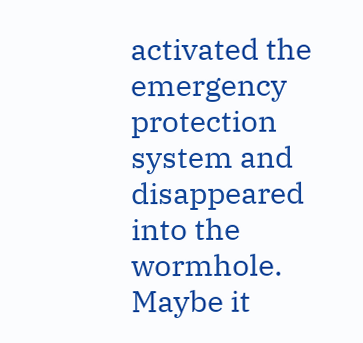activated the emergency protection system and disappeared into the wormhole.
Maybe it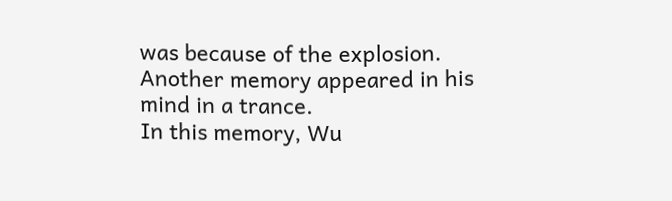was because of the explosion.
Another memory appeared in his mind in a trance.
In this memory, Wu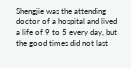Shengjie was the attending doctor of a hospital and lived a life of 9 to 5 every day, but the good times did not last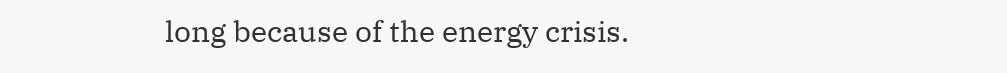long because of the energy crisis.